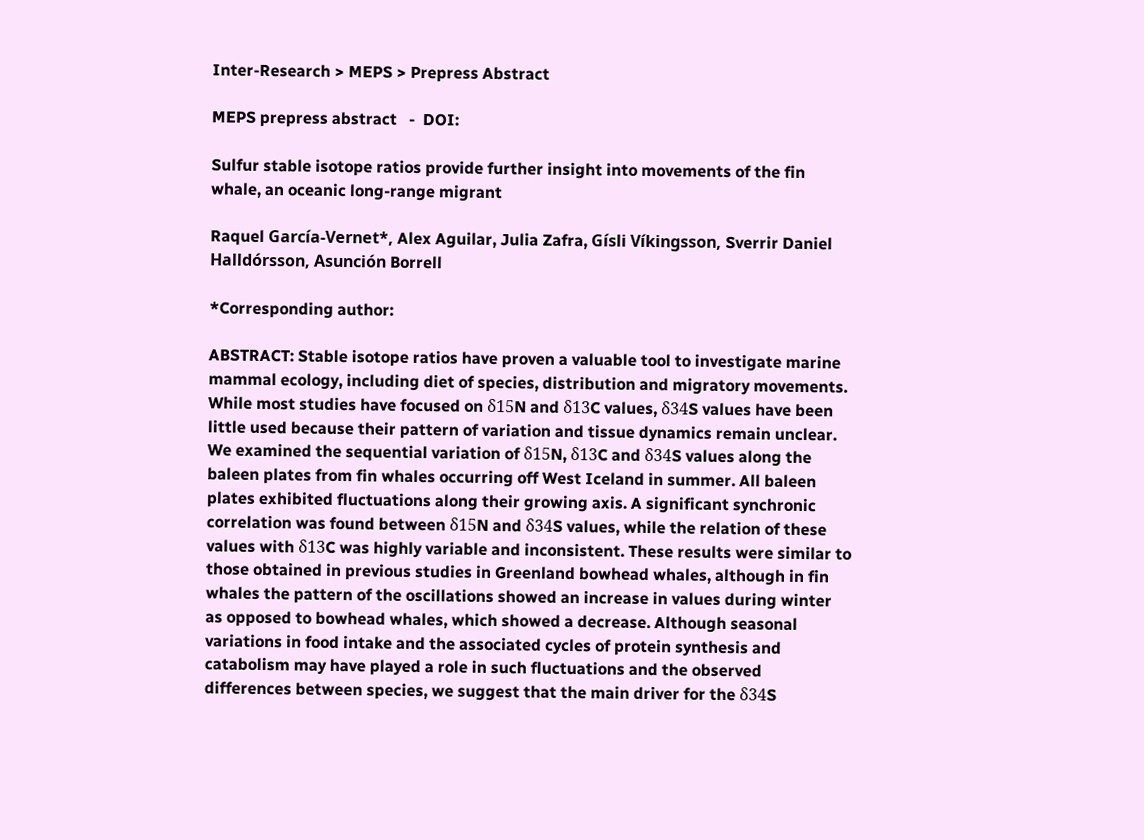Inter-Research > MEPS > Prepress Abstract

MEPS prepress abstract   -  DOI:

Sulfur stable isotope ratios provide further insight into movements of the fin whale, an oceanic long-range migrant

Raquel García-Vernet*, Alex Aguilar, Julia Zafra, Gísli Víkingsson, Sverrir Daniel Halldórsson, Asunción Borrell

*Corresponding author:

ABSTRACT: Stable isotope ratios have proven a valuable tool to investigate marine mammal ecology, including diet of species, distribution and migratory movements. While most studies have focused on δ15N and δ13C values, δ34S values have been little used because their pattern of variation and tissue dynamics remain unclear. We examined the sequential variation of δ15N, δ13C and δ34S values along the baleen plates from fin whales occurring off West Iceland in summer. All baleen plates exhibited fluctuations along their growing axis. A significant synchronic correlation was found between δ15N and δ34S values, while the relation of these values with δ13C was highly variable and inconsistent. These results were similar to those obtained in previous studies in Greenland bowhead whales, although in fin whales the pattern of the oscillations showed an increase in values during winter as opposed to bowhead whales, which showed a decrease. Although seasonal variations in food intake and the associated cycles of protein synthesis and catabolism may have played a role in such fluctuations and the observed differences between species, we suggest that the main driver for the δ34S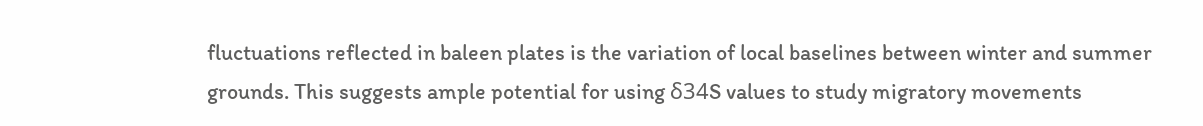fluctuations reflected in baleen plates is the variation of local baselines between winter and summer grounds. This suggests ample potential for using δ34S values to study migratory movements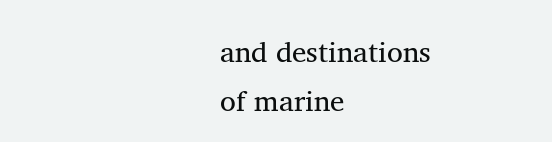and destinations of marine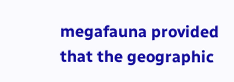megafauna provided that the geographic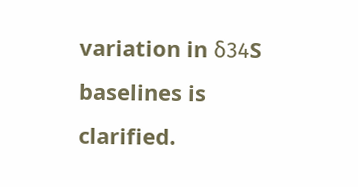variation in δ34S baselines is clarified.